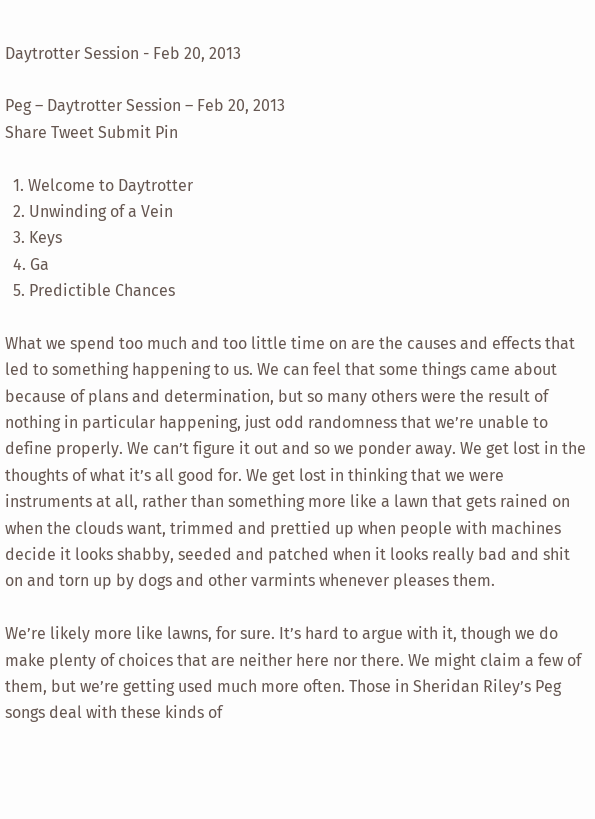Daytrotter Session - Feb 20, 2013

Peg – Daytrotter Session – Feb 20, 2013
Share Tweet Submit Pin

  1. Welcome to Daytrotter
  2. Unwinding of a Vein
  3. Keys
  4. Ga
  5. Predictible Chances

What we spend too much and too little time on are the causes and effects that led to something happening to us. We can feel that some things came about because of plans and determination, but so many others were the result of nothing in particular happening, just odd randomness that we’re unable to define properly. We can’t figure it out and so we ponder away. We get lost in the thoughts of what it’s all good for. We get lost in thinking that we were instruments at all, rather than something more like a lawn that gets rained on when the clouds want, trimmed and prettied up when people with machines decide it looks shabby, seeded and patched when it looks really bad and shit on and torn up by dogs and other varmints whenever pleases them.

We’re likely more like lawns, for sure. It’s hard to argue with it, though we do make plenty of choices that are neither here nor there. We might claim a few of them, but we’re getting used much more often. Those in Sheridan Riley’s Peg songs deal with these kinds of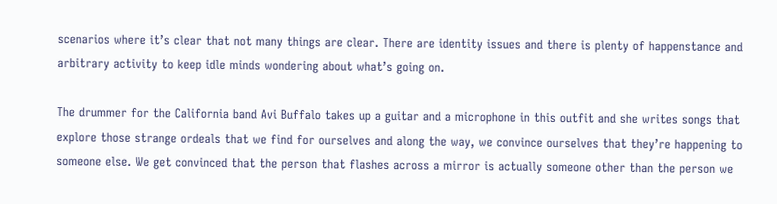scenarios where it’s clear that not many things are clear. There are identity issues and there is plenty of happenstance and arbitrary activity to keep idle minds wondering about what’s going on.

The drummer for the California band Avi Buffalo takes up a guitar and a microphone in this outfit and she writes songs that explore those strange ordeals that we find for ourselves and along the way, we convince ourselves that they’re happening to someone else. We get convinced that the person that flashes across a mirror is actually someone other than the person we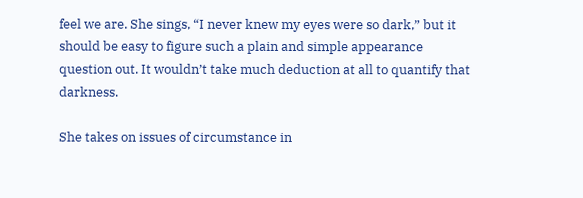feel we are. She sings, “I never knew my eyes were so dark,” but it should be easy to figure such a plain and simple appearance question out. It wouldn’t take much deduction at all to quantify that darkness.

She takes on issues of circumstance in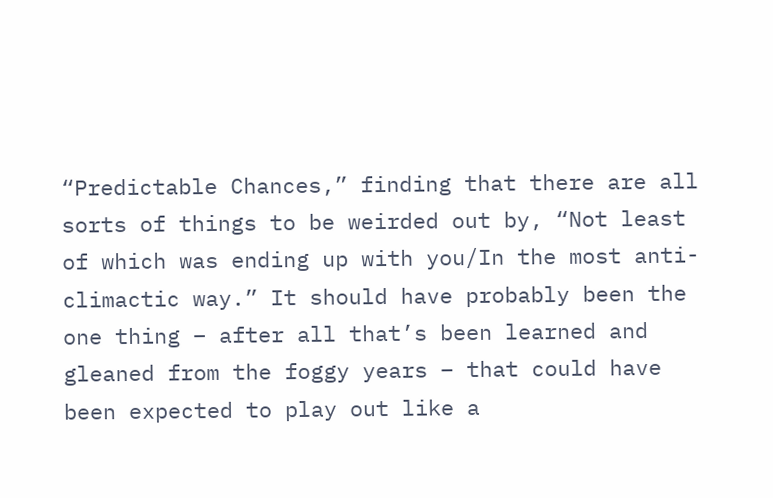“Predictable Chances,” finding that there are all sorts of things to be weirded out by, “Not least of which was ending up with you/In the most anti-climactic way.” It should have probably been the one thing – after all that’s been learned and gleaned from the foggy years – that could have been expected to play out like a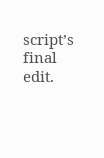script’s final edit.